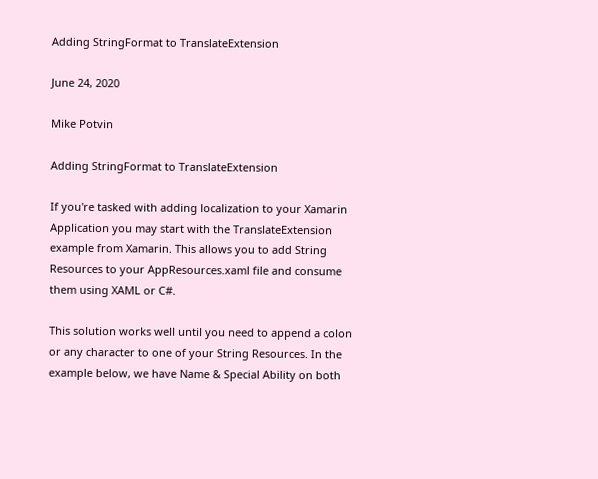Adding StringFormat to TranslateExtension

June 24, 2020

Mike Potvin

Adding StringFormat to TranslateExtension

If you're tasked with adding localization to your Xamarin Application you may start with the TranslateExtension example from Xamarin. This allows you to add String Resources to your AppResources.xaml file and consume them using XAML or C#.

This solution works well until you need to append a colon or any character to one of your String Resources. In the example below, we have Name & Special Ability on both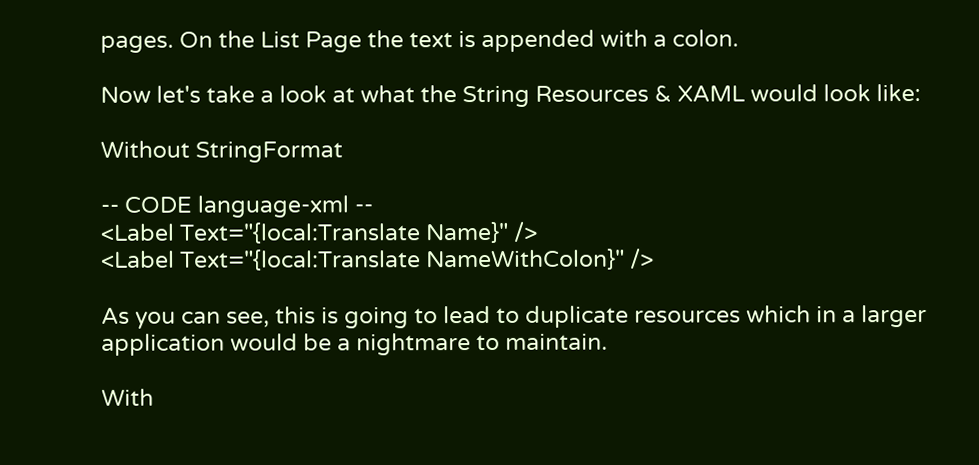pages. On the List Page the text is appended with a colon.

Now let's take a look at what the String Resources & XAML would look like:

Without StringFormat

-- CODE language-xml --
<Label Text="{local:Translate Name}" />
<Label Text="{local:Translate NameWithColon}" />

As you can see, this is going to lead to duplicate resources which in a larger application would be a nightmare to maintain.

With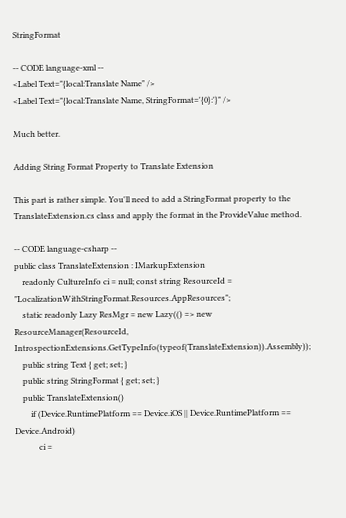StringFormat

-- CODE language-xml --
<Label Text="{local:Translate Name" />
<Label Text="{local:Translate Name, StringFormat='{0}:'}" />

Much better.

Adding String Format Property to Translate Extension

This part is rather simple. You'll need to add a StringFormat property to the TranslateExtension.cs class and apply the format in the ProvideValue method.

-- CODE language-csharp --
public class TranslateExtension : IMarkupExtension
    readonly CultureInfo ci = null; const string ResourceId = "LocalizationWithStringFormat.Resources.AppResources";
    static readonly Lazy ResMgr = new Lazy(() => new ResourceManager(ResourceId, IntrospectionExtensions.GetTypeInfo(typeof(TranslateExtension)).Assembly));
    public string Text { get; set; }
    public string StringFormat { get; set; }
    public TranslateExtension()
        if (Device.RuntimePlatform == Device.iOS || Device.RuntimePlatform == Device.Android)
            ci =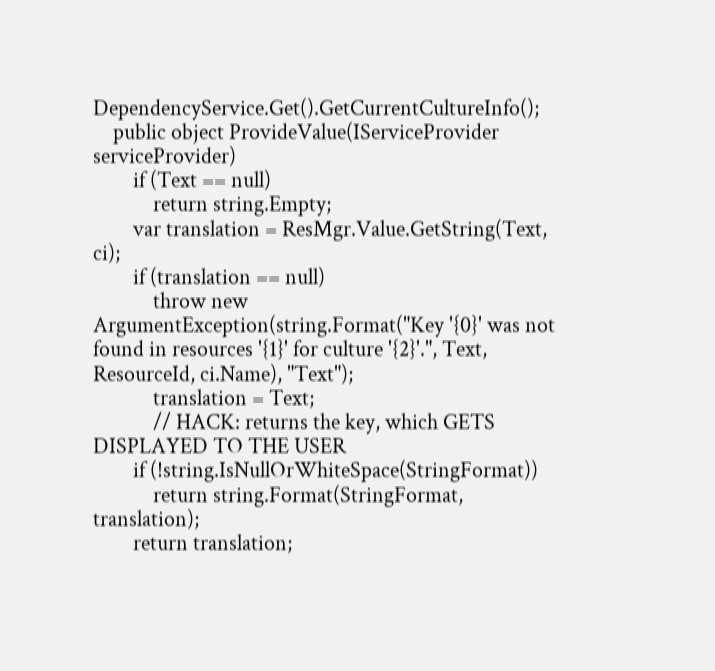DependencyService.Get().GetCurrentCultureInfo();
    public object ProvideValue(IServiceProvider serviceProvider)
        if (Text == null)
            return string.Empty;
        var translation = ResMgr.Value.GetString(Text, ci);
        if (translation == null)
            throw new ArgumentException(string.Format("Key '{0}' was not found in resources '{1}' for culture '{2}'.", Text, ResourceId, ci.Name), "Text");
            translation = Text;
            // HACK: returns the key, which GETS DISPLAYED TO THE USER
        if (!string.IsNullOrWhiteSpace(StringFormat))
            return string.Format(StringFormat, translation);
        return translation;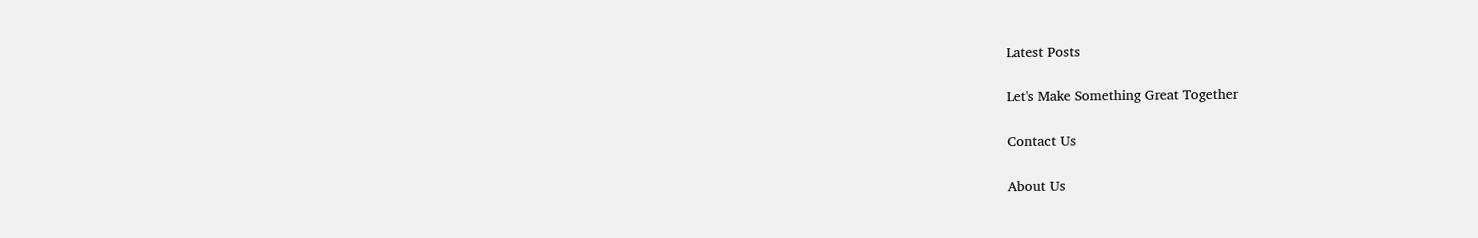Latest Posts

Let's Make Something Great Together

Contact Us

About Us